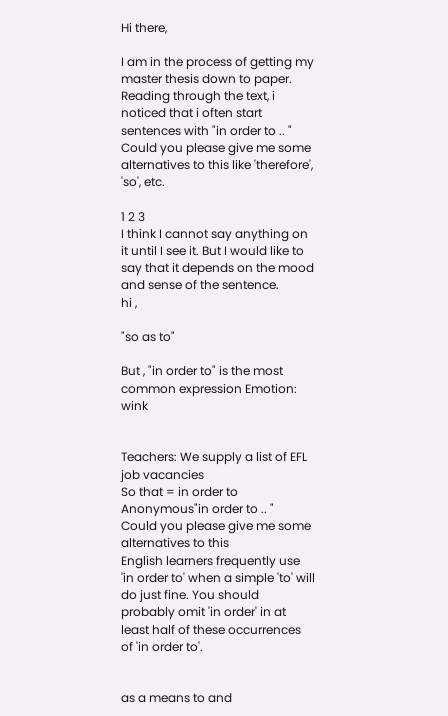Hi there,

I am in the process of getting my master thesis down to paper. Reading through the text, i noticed that i often start sentences with "in order to .. "
Could you please give me some alternatives to this like 'therefore', 'so', etc.

1 2 3
I think I cannot say anything on it until I see it. But I would like to say that it depends on the mood and sense of the sentence.
hi ,

"so as to"

But , "in order to" is the most common expression Emotion: wink


Teachers: We supply a list of EFL job vacancies
So that = in order to
Anonymous"in order to .. "
Could you please give me some alternatives to this
English learners frequently use 'in order to' when a simple 'to' will do just fine. You should probably omit 'in order' in at least half of these occurrences of 'in order to'.


as a means to and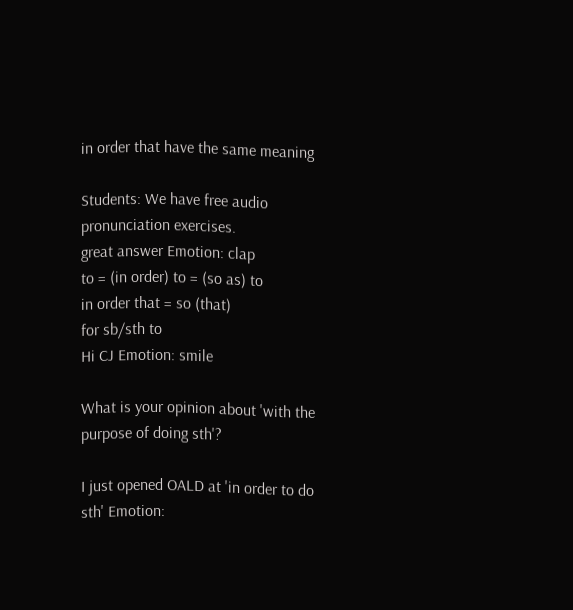in order that have the same meaning

Students: We have free audio pronunciation exercises.
great answer Emotion: clap
to = (in order) to = (so as) to
in order that = so (that)
for sb/sth to
Hi CJ Emotion: smile

What is your opinion about 'with the purpose of doing sth'?

I just opened OALD at 'in order to do sth' Emotion: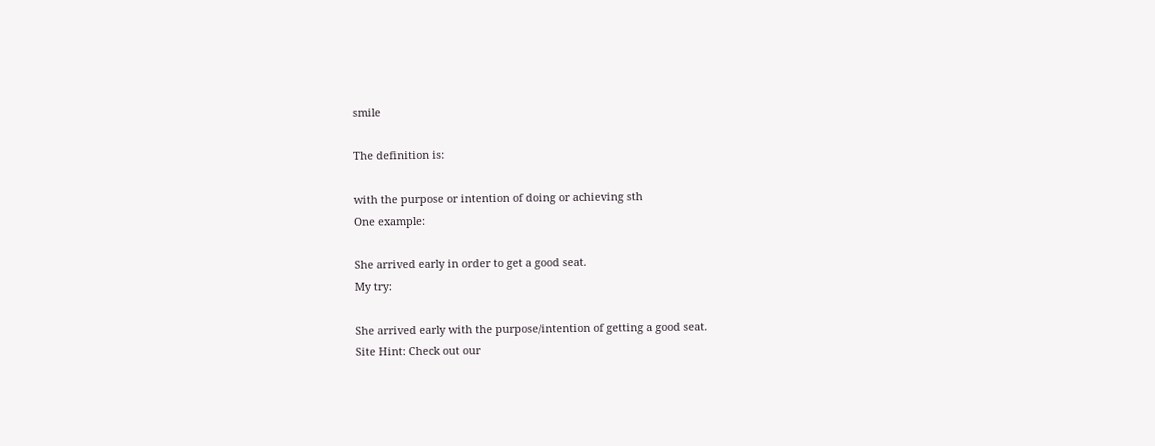smile

The definition is:

with the purpose or intention of doing or achieving sth
One example:

She arrived early in order to get a good seat.
My try:

She arrived early with the purpose/intention of getting a good seat.
Site Hint: Check out our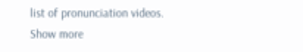list of pronunciation videos.
Show more